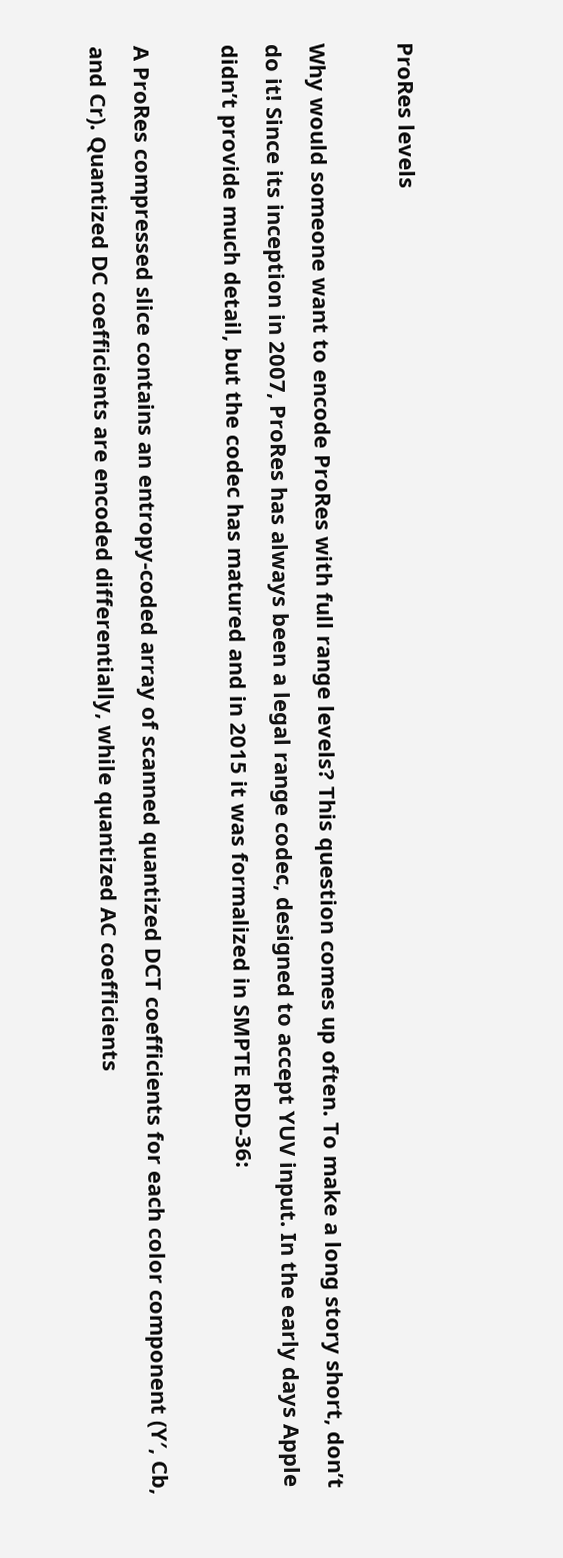ProRes levels

Why would someone want to encode ProRes with full range levels? This question comes up often. To make a long story short, don’t do it! Since its inception in 2007, ProRes has always been a legal range codec, designed to accept YUV input. In the early days Apple didn’t provide much detail, but the codec has matured and in 2015 it was formalized in SMPTE RDD-36:

A ProRes compressed slice contains an entropy-coded array of scanned quantized DCT coefficients for each color component (Y′, Cb, and Cr). Quantized DC coefficients are encoded differentially, while quantized AC coefficients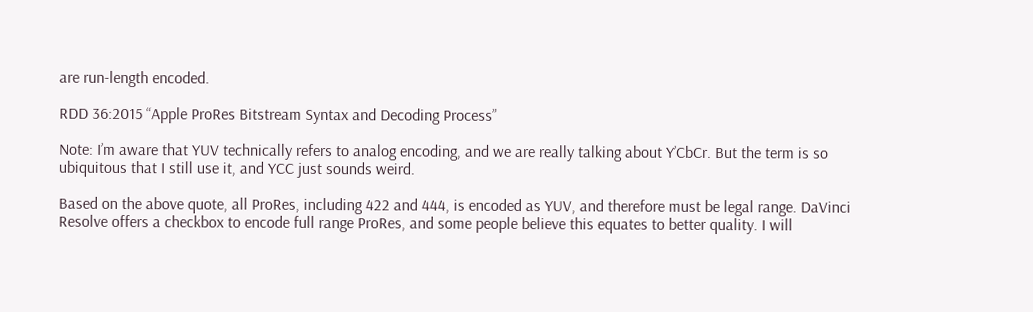are run-length encoded.

RDD 36:2015 “Apple ProRes Bitstream Syntax and Decoding Process”

Note: I’m aware that YUV technically refers to analog encoding, and we are really talking about Y’CbCr. But the term is so ubiquitous that I still use it, and YCC just sounds weird.

Based on the above quote, all ProRes, including 422 and 444, is encoded as YUV, and therefore must be legal range. DaVinci Resolve offers a checkbox to encode full range ProRes, and some people believe this equates to better quality. I will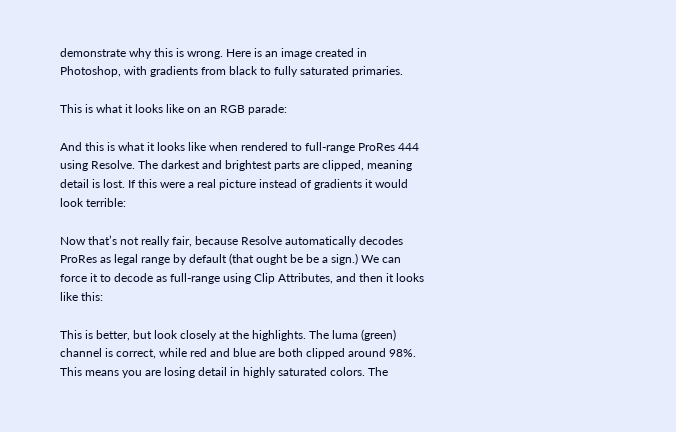demonstrate why this is wrong. Here is an image created in Photoshop, with gradients from black to fully saturated primaries.

This is what it looks like on an RGB parade:

And this is what it looks like when rendered to full-range ProRes 444 using Resolve. The darkest and brightest parts are clipped, meaning detail is lost. If this were a real picture instead of gradients it would look terrible:

Now that’s not really fair, because Resolve automatically decodes ProRes as legal range by default (that ought be be a sign.) We can force it to decode as full-range using Clip Attributes, and then it looks like this:

This is better, but look closely at the highlights. The luma (green) channel is correct, while red and blue are both clipped around 98%. This means you are losing detail in highly saturated colors. The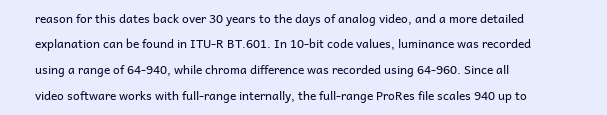reason for this dates back over 30 years to the days of analog video, and a more detailed explanation can be found in ITU-R BT.601. In 10-bit code values, luminance was recorded using a range of 64-940, while chroma difference was recorded using 64-960. Since all video software works with full-range internally, the full-range ProRes file scales 940 up to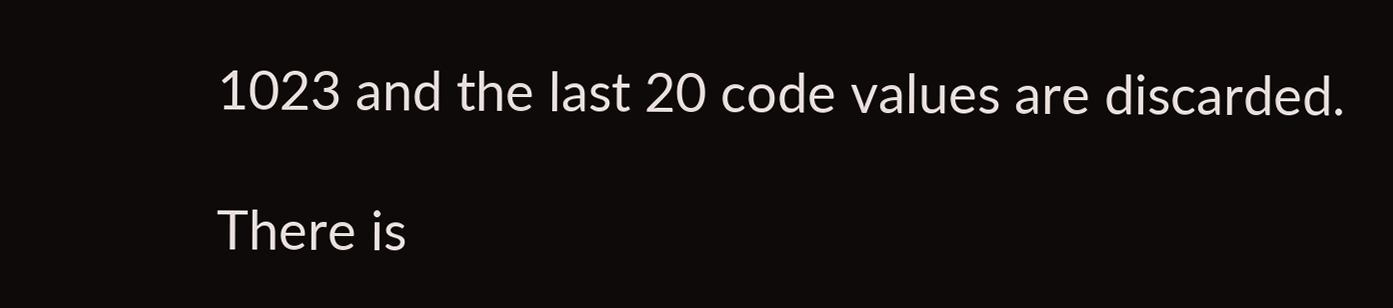1023 and the last 20 code values are discarded.

There is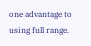one advantage to using full range.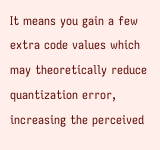It means you gain a few extra code values which may theoretically reduce quantization error, increasing the perceived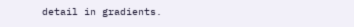detail in gradients.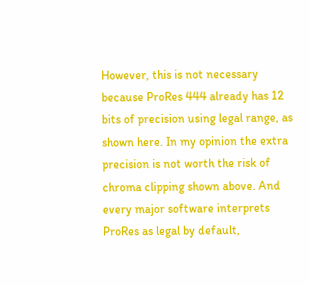However, this is not necessary because ProRes 444 already has 12 bits of precision using legal range, as shown here. In my opinion the extra precision is not worth the risk of chroma clipping shown above. And every major software interprets ProRes as legal by default,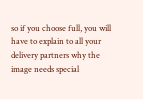so if you choose full, you will have to explain to all your delivery partners why the image needs special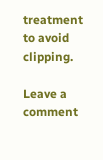treatment to avoid clipping.

Leave a comment